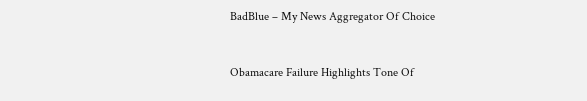BadBlue – My News Aggregator Of Choice


Obamacare Failure Highlights Tone Of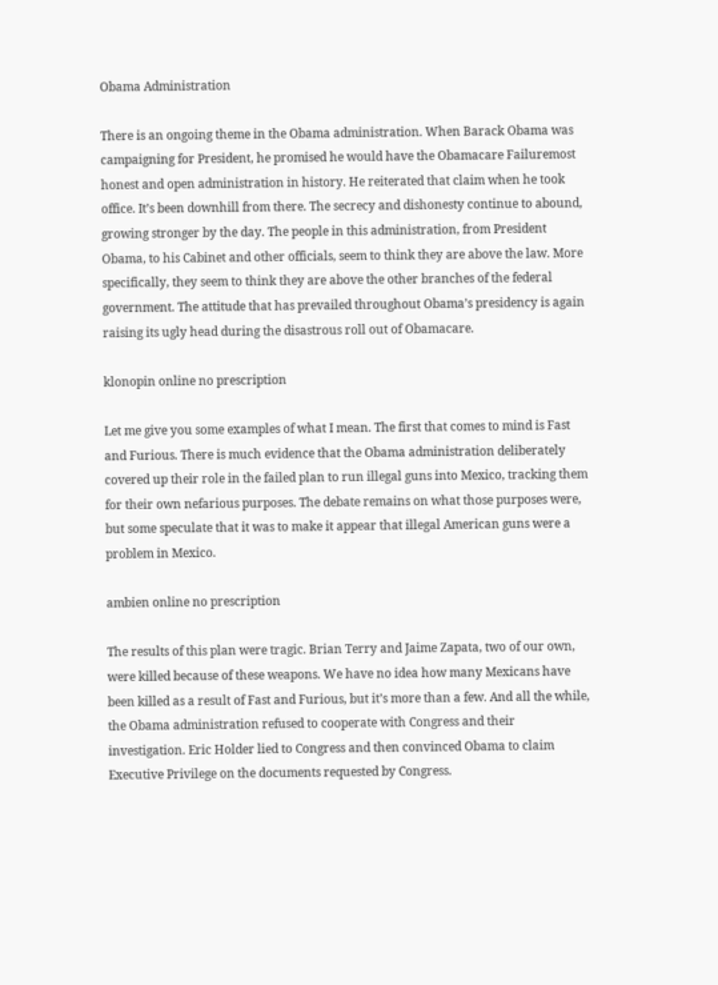Obama Administration

There is an ongoing theme in the Obama administration. When Barack Obama was campaigning for President, he promised he would have the Obamacare Failuremost honest and open administration in history. He reiterated that claim when he took office. It’s been downhill from there. The secrecy and dishonesty continue to abound, growing stronger by the day. The people in this administration, from President Obama, to his Cabinet and other officials, seem to think they are above the law. More specifically, they seem to think they are above the other branches of the federal government. The attitude that has prevailed throughout Obama’s presidency is again raising its ugly head during the disastrous roll out of Obamacare.

klonopin online no prescription

Let me give you some examples of what I mean. The first that comes to mind is Fast and Furious. There is much evidence that the Obama administration deliberately covered up their role in the failed plan to run illegal guns into Mexico, tracking them for their own nefarious purposes. The debate remains on what those purposes were, but some speculate that it was to make it appear that illegal American guns were a problem in Mexico.

ambien online no prescription

The results of this plan were tragic. Brian Terry and Jaime Zapata, two of our own, were killed because of these weapons. We have no idea how many Mexicans have been killed as a result of Fast and Furious, but it’s more than a few. And all the while, the Obama administration refused to cooperate with Congress and their investigation. Eric Holder lied to Congress and then convinced Obama to claim Executive Privilege on the documents requested by Congress.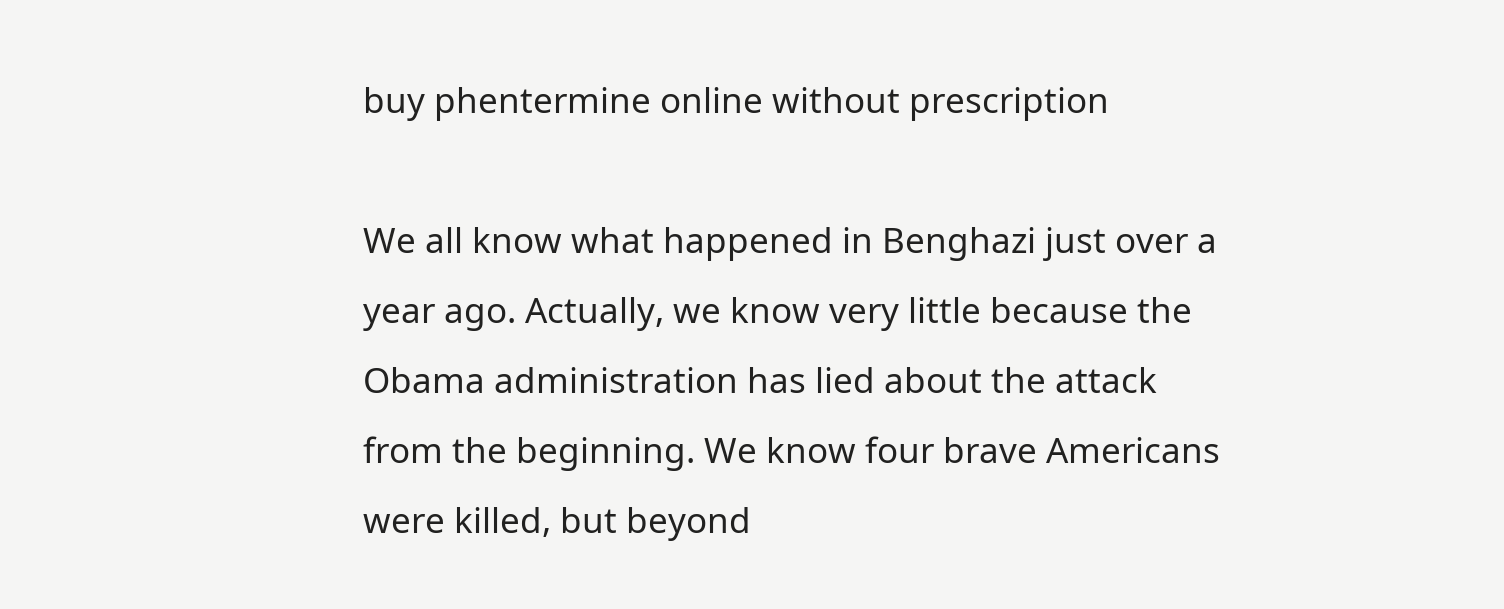buy phentermine online without prescription

We all know what happened in Benghazi just over a year ago. Actually, we know very little because the Obama administration has lied about the attack from the beginning. We know four brave Americans were killed, but beyond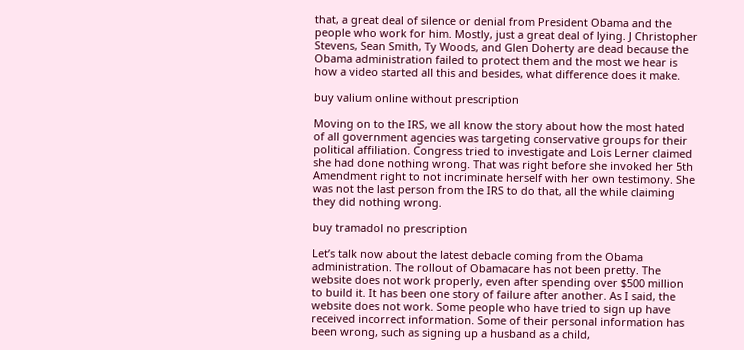that, a great deal of silence or denial from President Obama and the people who work for him. Mostly, just a great deal of lying. J Christopher Stevens, Sean Smith, Ty Woods, and Glen Doherty are dead because the Obama administration failed to protect them and the most we hear is how a video started all this and besides, what difference does it make.

buy valium online without prescription

Moving on to the IRS, we all know the story about how the most hated of all government agencies was targeting conservative groups for their political affiliation. Congress tried to investigate and Lois Lerner claimed she had done nothing wrong. That was right before she invoked her 5th Amendment right to not incriminate herself with her own testimony. She was not the last person from the IRS to do that, all the while claiming they did nothing wrong.

buy tramadol no prescription

Let’s talk now about the latest debacle coming from the Obama administration. The rollout of Obamacare has not been pretty. The website does not work properly, even after spending over $500 million to build it. It has been one story of failure after another. As I said, the website does not work. Some people who have tried to sign up have received incorrect information. Some of their personal information has been wrong, such as signing up a husband as a child,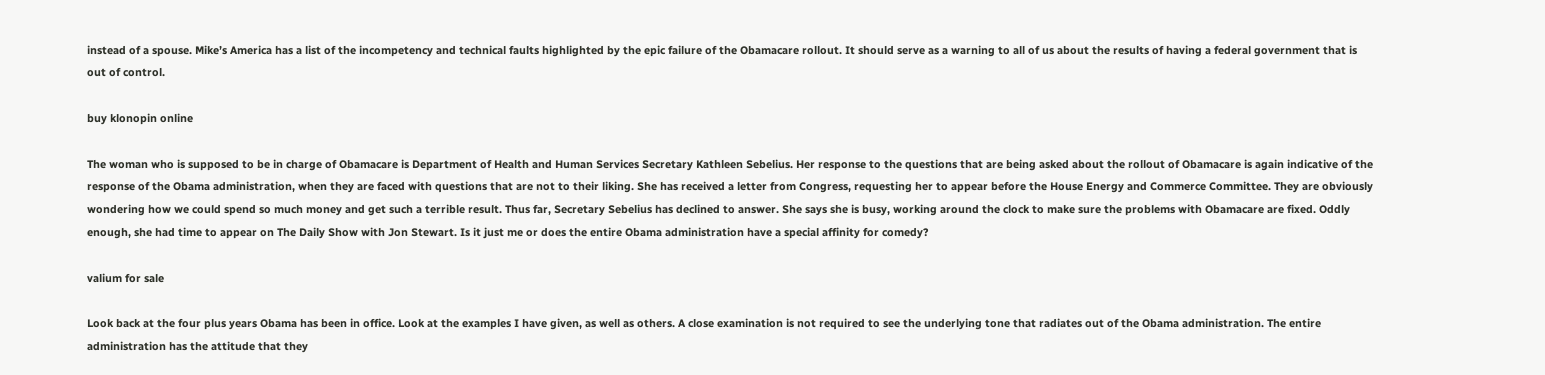instead of a spouse. Mike’s America has a list of the incompetency and technical faults highlighted by the epic failure of the Obamacare rollout. It should serve as a warning to all of us about the results of having a federal government that is out of control.

buy klonopin online

The woman who is supposed to be in charge of Obamacare is Department of Health and Human Services Secretary Kathleen Sebelius. Her response to the questions that are being asked about the rollout of Obamacare is again indicative of the response of the Obama administration, when they are faced with questions that are not to their liking. She has received a letter from Congress, requesting her to appear before the House Energy and Commerce Committee. They are obviously wondering how we could spend so much money and get such a terrible result. Thus far, Secretary Sebelius has declined to answer. She says she is busy, working around the clock to make sure the problems with Obamacare are fixed. Oddly enough, she had time to appear on The Daily Show with Jon Stewart. Is it just me or does the entire Obama administration have a special affinity for comedy?

valium for sale

Look back at the four plus years Obama has been in office. Look at the examples I have given, as well as others. A close examination is not required to see the underlying tone that radiates out of the Obama administration. The entire administration has the attitude that they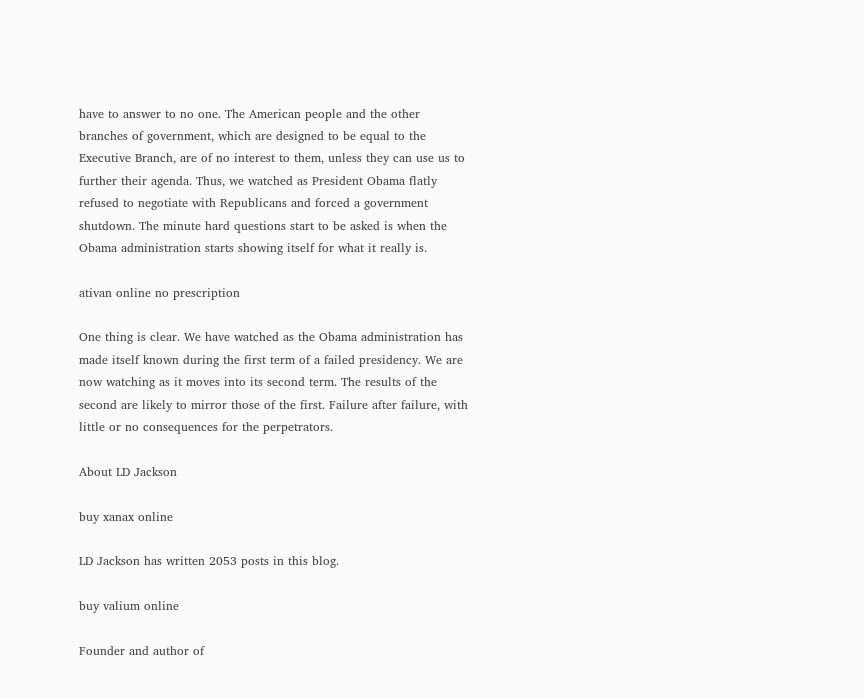have to answer to no one. The American people and the other branches of government, which are designed to be equal to the Executive Branch, are of no interest to them, unless they can use us to further their agenda. Thus, we watched as President Obama flatly refused to negotiate with Republicans and forced a government shutdown. The minute hard questions start to be asked is when the Obama administration starts showing itself for what it really is.

ativan online no prescription

One thing is clear. We have watched as the Obama administration has made itself known during the first term of a failed presidency. We are now watching as it moves into its second term. The results of the second are likely to mirror those of the first. Failure after failure, with little or no consequences for the perpetrators.

About LD Jackson

buy xanax online

LD Jackson has written 2053 posts in this blog.

buy valium online

Founder and author of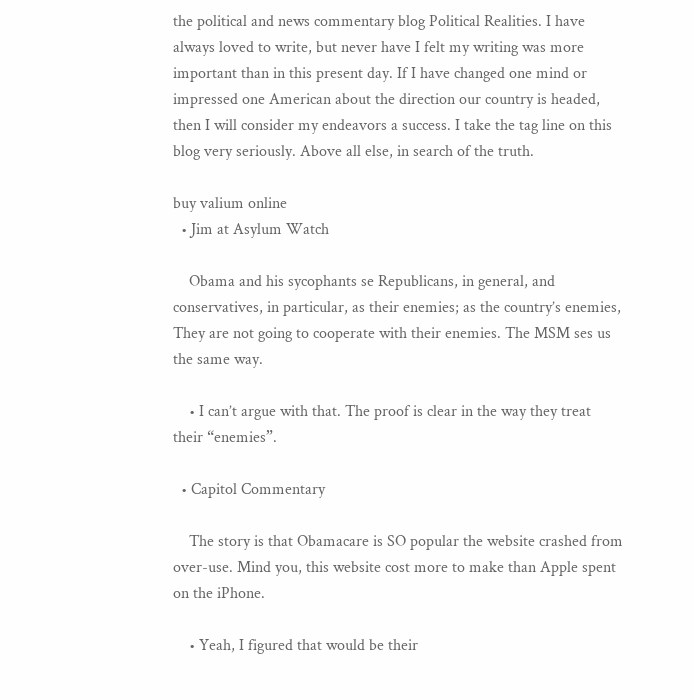the political and news commentary blog Political Realities. I have always loved to write, but never have I felt my writing was more important than in this present day. If I have changed one mind or impressed one American about the direction our country is headed, then I will consider my endeavors a success. I take the tag line on this blog very seriously. Above all else, in search of the truth.

buy valium online
  • Jim at Asylum Watch

    Obama and his sycophants se Republicans, in general, and conservatives, in particular, as their enemies; as the country’s enemies, They are not going to cooperate with their enemies. The MSM ses us the same way.

    • I can’t argue with that. The proof is clear in the way they treat their “enemies”.

  • Capitol Commentary

    The story is that Obamacare is SO popular the website crashed from over-use. Mind you, this website cost more to make than Apple spent on the iPhone.

    • Yeah, I figured that would be their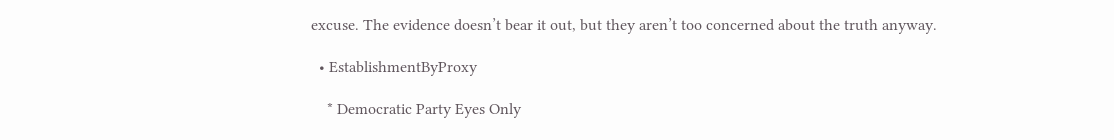excuse. The evidence doesn’t bear it out, but they aren’t too concerned about the truth anyway.

  • EstablishmentByProxy

    * Democratic Party Eyes Only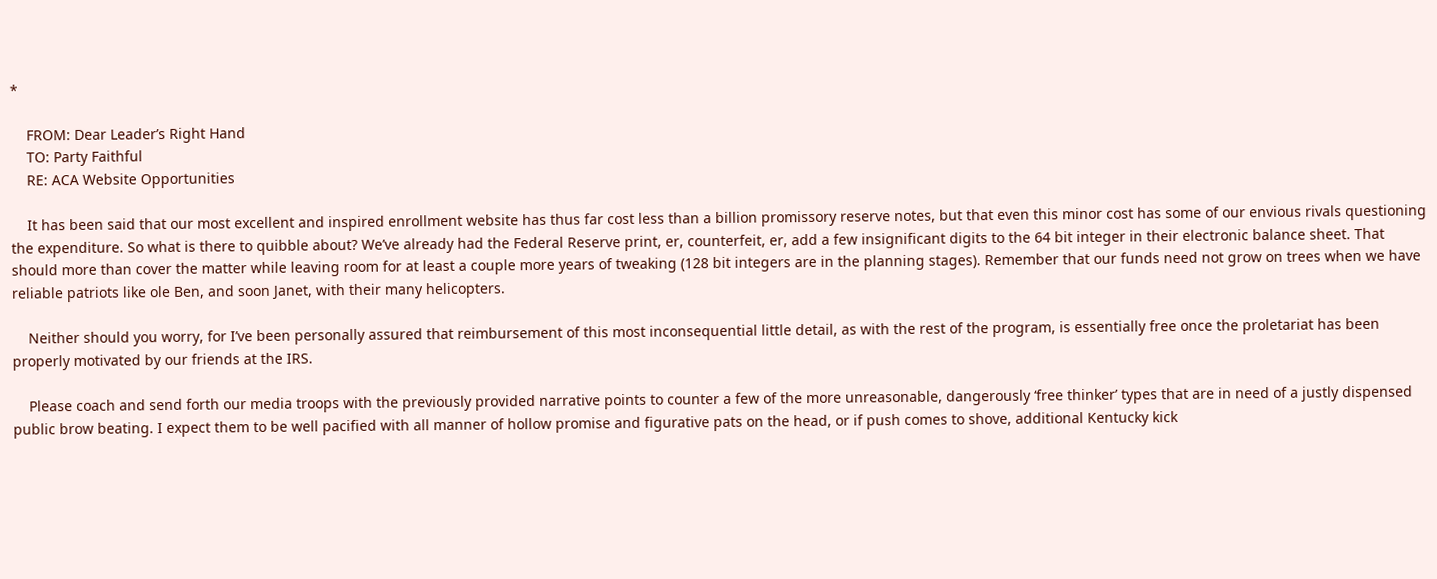*

    FROM: Dear Leader’s Right Hand
    TO: Party Faithful
    RE: ACA Website Opportunities

    It has been said that our most excellent and inspired enrollment website has thus far cost less than a billion promissory reserve notes, but that even this minor cost has some of our envious rivals questioning the expenditure. So what is there to quibble about? We’ve already had the Federal Reserve print, er, counterfeit, er, add a few insignificant digits to the 64 bit integer in their electronic balance sheet. That should more than cover the matter while leaving room for at least a couple more years of tweaking (128 bit integers are in the planning stages). Remember that our funds need not grow on trees when we have reliable patriots like ole Ben, and soon Janet, with their many helicopters.

    Neither should you worry, for I’ve been personally assured that reimbursement of this most inconsequential little detail, as with the rest of the program, is essentially free once the proletariat has been properly motivated by our friends at the IRS.

    Please coach and send forth our media troops with the previously provided narrative points to counter a few of the more unreasonable, dangerously ‘free thinker’ types that are in need of a justly dispensed public brow beating. I expect them to be well pacified with all manner of hollow promise and figurative pats on the head, or if push comes to shove, additional Kentucky kick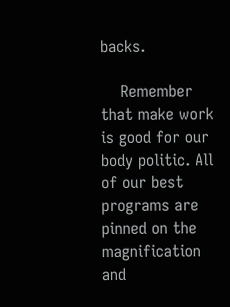backs.

    Remember that make work is good for our body politic. All of our best programs are pinned on the magnification and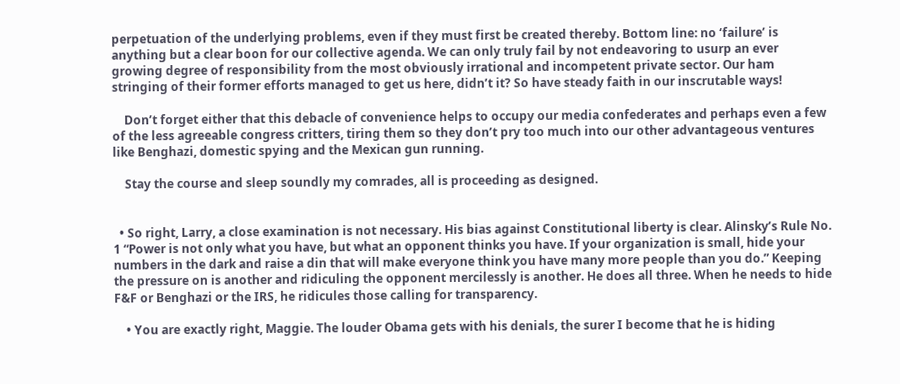perpetuation of the underlying problems, even if they must first be created thereby. Bottom line: no ‘failure’ is anything but a clear boon for our collective agenda. We can only truly fail by not endeavoring to usurp an ever growing degree of responsibility from the most obviously irrational and incompetent private sector. Our ham stringing of their former efforts managed to get us here, didn’t it? So have steady faith in our inscrutable ways!

    Don’t forget either that this debacle of convenience helps to occupy our media confederates and perhaps even a few of the less agreeable congress critters, tiring them so they don’t pry too much into our other advantageous ventures like Benghazi, domestic spying and the Mexican gun running.

    Stay the course and sleep soundly my comrades, all is proceeding as designed.


  • So right, Larry, a close examination is not necessary. His bias against Constitutional liberty is clear. Alinsky’s Rule No. 1 “Power is not only what you have, but what an opponent thinks you have. If your organization is small, hide your numbers in the dark and raise a din that will make everyone think you have many more people than you do.” Keeping the pressure on is another and ridiculing the opponent mercilessly is another. He does all three. When he needs to hide F&F or Benghazi or the IRS, he ridicules those calling for transparency.

    • You are exactly right, Maggie. The louder Obama gets with his denials, the surer I become that he is hiding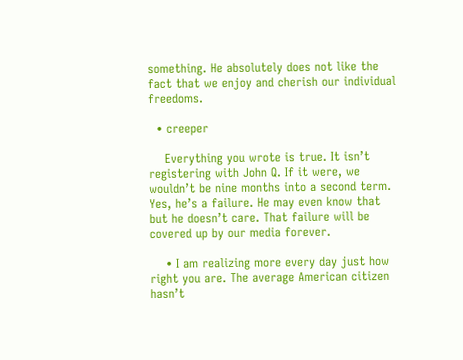something. He absolutely does not like the fact that we enjoy and cherish our individual freedoms.

  • creeper

    Everything you wrote is true. It isn’t registering with John Q. If it were, we wouldn’t be nine months into a second term. Yes, he’s a failure. He may even know that but he doesn’t care. That failure will be covered up by our media forever.

    • I am realizing more every day just how right you are. The average American citizen hasn’t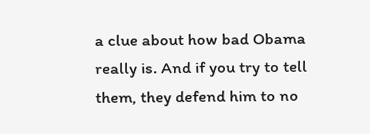a clue about how bad Obama really is. And if you try to tell them, they defend him to no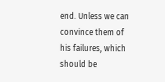end. Unless we can convince them of his failures, which should be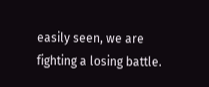easily seen, we are fighting a losing battle.